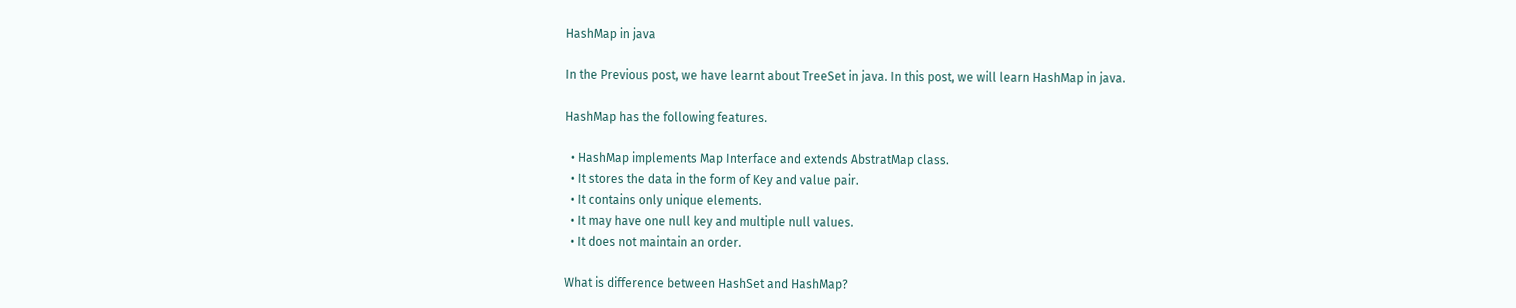HashMap in java

In the Previous post, we have learnt about TreeSet in java. In this post, we will learn HashMap in java.

HashMap has the following features.

  • HashMap implements Map Interface and extends AbstratMap class.
  • It stores the data in the form of Key and value pair.
  • It contains only unique elements.
  • It may have one null key and multiple null values.
  • It does not maintain an order.

What is difference between HashSet and HashMap?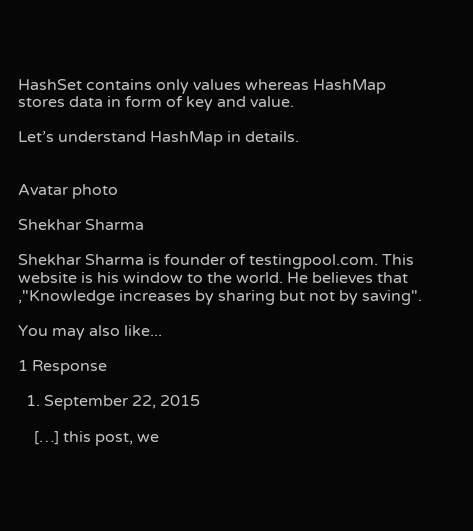HashSet contains only values whereas HashMap stores data in form of key and value.

Let’s understand HashMap in details.


Avatar photo

Shekhar Sharma

Shekhar Sharma is founder of testingpool.com. This website is his window to the world. He believes that ,"Knowledge increases by sharing but not by saving".

You may also like...

1 Response

  1. September 22, 2015

    […] this post, we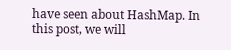have seen about HashMap. In this post, we will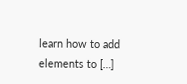learn how to add elements to […]